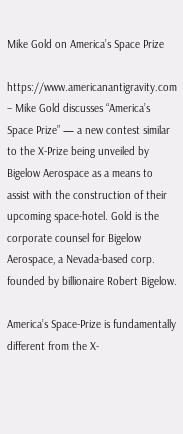Mike Gold on America’s Space Prize

https://www.americanantigravity.com – Mike Gold discusses “America’s Space Prize” — a new contest similar to the X-Prize being unveiled by Bigelow Aerospace as a means to assist with the construction of their upcoming space-hotel. Gold is the corporate counsel for Bigelow Aerospace, a Nevada-based corp. founded by billionaire Robert Bigelow.

America’s Space-Prize is fundamentally different from the X-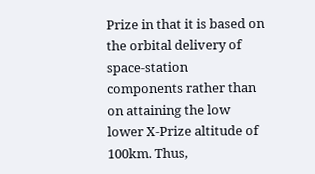Prize in that it is based on the orbital delivery of space-station components rather than on attaining the low lower X-Prize altitude of 100km. Thus,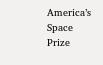America’s Space Prize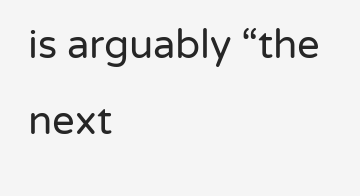is arguably “the next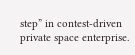step” in contest-driven private space enterprise.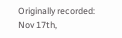Originally recorded: Nov 17th,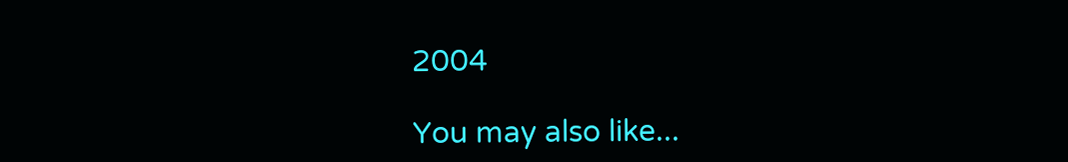2004

You may also like...